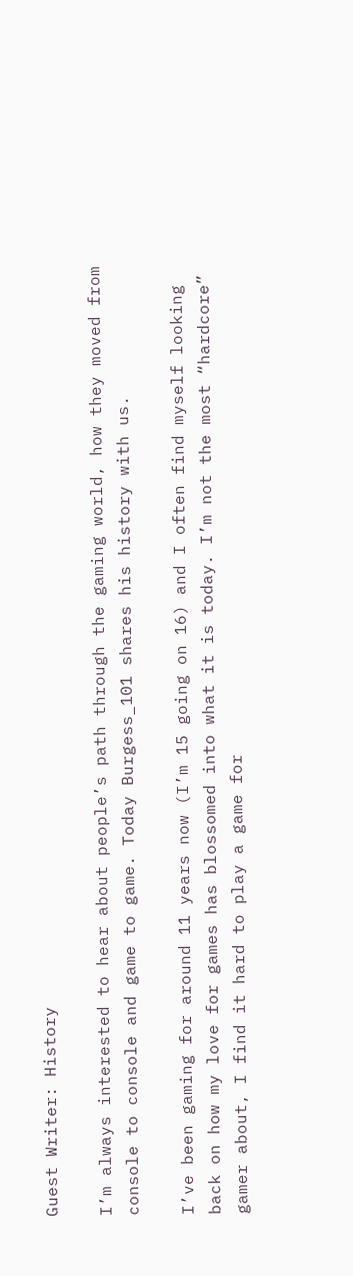Guest Writer: History

I’m always interested to hear about people’s path through the gaming world, how they moved from console to console and game to game. Today Burgess_101 shares his history with us.

I’ve been gaming for around 11 years now (I’m 15 going on 16) and I often find myself looking back on how my love for games has blossomed into what it is today. I’m not the most “hardcore” gamer about, I find it hard to play a game for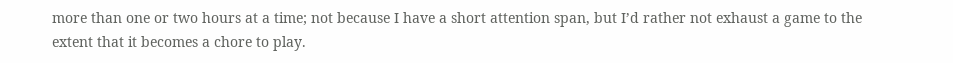more than one or two hours at a time; not because I have a short attention span, but I’d rather not exhaust a game to the extent that it becomes a chore to play.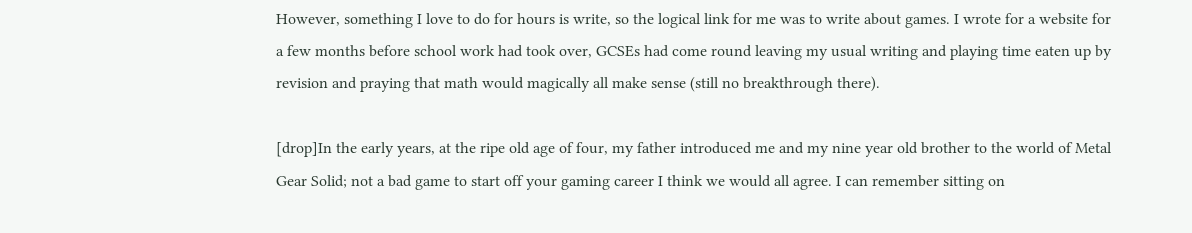However, something I love to do for hours is write, so the logical link for me was to write about games. I wrote for a website for a few months before school work had took over, GCSEs had come round leaving my usual writing and playing time eaten up by revision and praying that math would magically all make sense (still no breakthrough there).

[drop]In the early years, at the ripe old age of four, my father introduced me and my nine year old brother to the world of Metal Gear Solid; not a bad game to start off your gaming career I think we would all agree. I can remember sitting on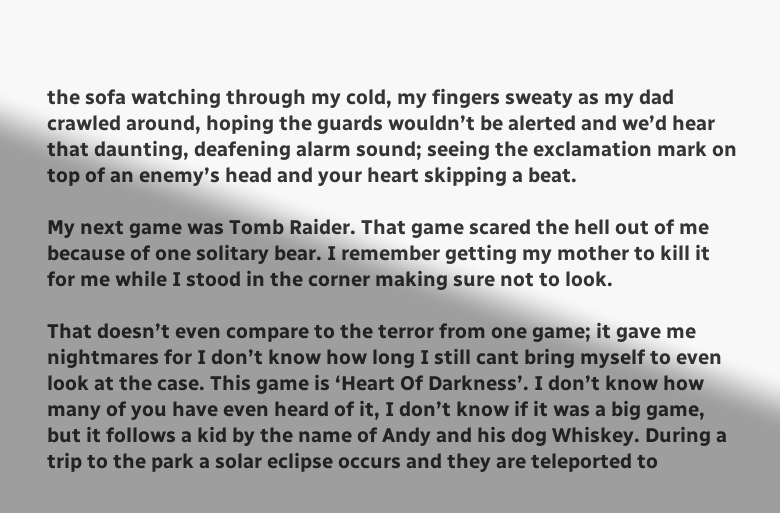the sofa watching through my cold, my fingers sweaty as my dad crawled around, hoping the guards wouldn’t be alerted and we’d hear that daunting, deafening alarm sound; seeing the exclamation mark on top of an enemy’s head and your heart skipping a beat.

My next game was Tomb Raider. That game scared the hell out of me because of one solitary bear. I remember getting my mother to kill it for me while I stood in the corner making sure not to look.

That doesn’t even compare to the terror from one game; it gave me nightmares for I don’t know how long I still cant bring myself to even look at the case. This game is ‘Heart Of Darkness’. I don’t know how many of you have even heard of it, I don’t know if it was a big game, but it follows a kid by the name of Andy and his dog Whiskey. During a trip to the park a solar eclipse occurs and they are teleported to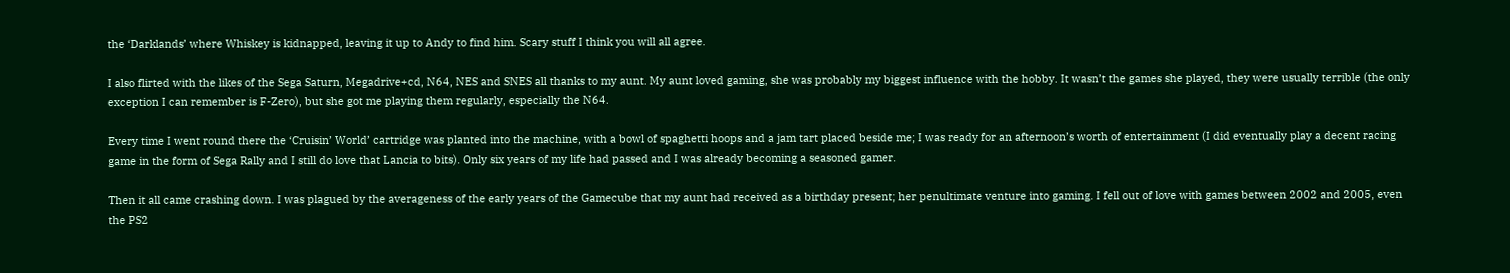the ‘Darklands’ where Whiskey is kidnapped, leaving it up to Andy to find him. Scary stuff I think you will all agree.

I also flirted with the likes of the Sega Saturn, Megadrive+cd, N64, NES and SNES all thanks to my aunt. My aunt loved gaming, she was probably my biggest influence with the hobby. It wasn’t the games she played, they were usually terrible (the only exception I can remember is F-Zero), but she got me playing them regularly, especially the N64.

Every time I went round there the ‘Cruisin’ World’ cartridge was planted into the machine, with a bowl of spaghetti hoops and a jam tart placed beside me; I was ready for an afternoon’s worth of entertainment (I did eventually play a decent racing game in the form of Sega Rally and I still do love that Lancia to bits). Only six years of my life had passed and I was already becoming a seasoned gamer.

Then it all came crashing down. I was plagued by the averageness of the early years of the Gamecube that my aunt had received as a birthday present; her penultimate venture into gaming. I fell out of love with games between 2002 and 2005, even the PS2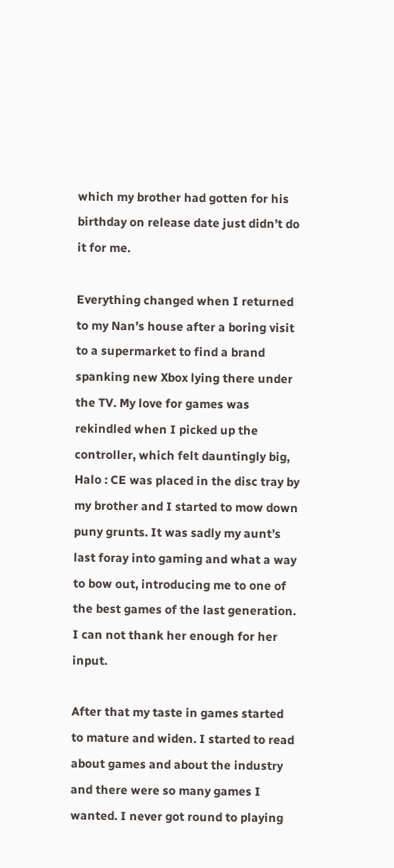which my brother had gotten for his birthday on release date just didn’t do it for me.

Everything changed when I returned to my Nan’s house after a boring visit to a supermarket to find a brand spanking new Xbox lying there under the TV. My love for games was rekindled when I picked up the controller, which felt dauntingly big, Halo : CE was placed in the disc tray by my brother and I started to mow down puny grunts. It was sadly my aunt’s last foray into gaming and what a way to bow out, introducing me to one of the best games of the last generation. I can not thank her enough for her input.

After that my taste in games started to mature and widen. I started to read about games and about the industry and there were so many games I wanted. I never got round to playing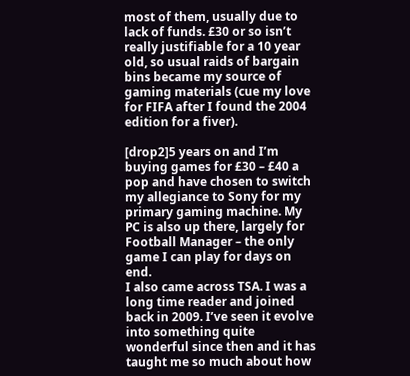most of them, usually due to lack of funds. £30 or so isn’t really justifiable for a 10 year old, so usual raids of bargain bins became my source of gaming materials (cue my love for FIFA after I found the 2004 edition for a fiver).

[drop2]5 years on and I’m buying games for £30 – £40 a pop and have chosen to switch my allegiance to Sony for my primary gaming machine. My PC is also up there, largely for Football Manager – the only game I can play for days on end.
I also came across TSA. I was a long time reader and joined back in 2009. I’ve seen it evolve into something quite wonderful since then and it has taught me so much about how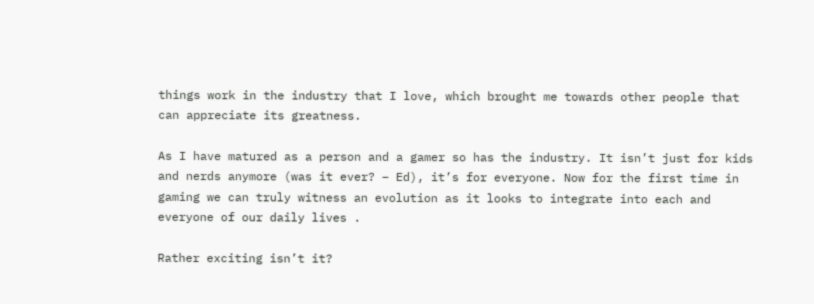things work in the industry that I love, which brought me towards other people that can appreciate its greatness.

As I have matured as a person and a gamer so has the industry. It isn’t just for kids and nerds anymore (was it ever? – Ed), it’s for everyone. Now for the first time in gaming we can truly witness an evolution as it looks to integrate into each and everyone of our daily lives .

Rather exciting isn’t it?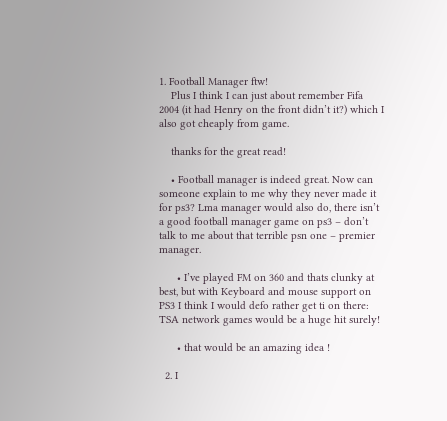1. Football Manager ftw!
    Plus I think I can just about remember Fifa 2004 (it had Henry on the front didn’t it?) which I also got cheaply from game.

    thanks for the great read!

    • Football manager is indeed great. Now can someone explain to me why they never made it for ps3? Lma manager would also do, there isn’t a good football manager game on ps3 – don’t talk to me about that terrible psn one – premier manager.

      • I’ve played FM on 360 and thats clunky at best, but with Keyboard and mouse support on PS3 I think I would defo rather get ti on there: TSA network games would be a huge hit surely!

      • that would be an amazing idea !

  2. I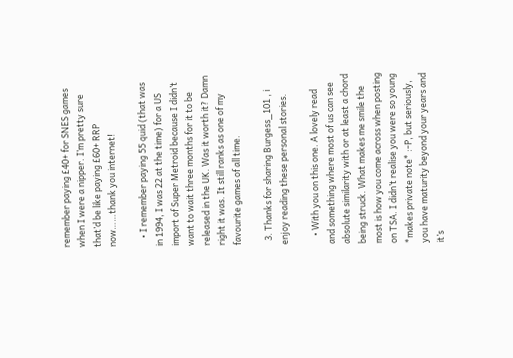remember paying £40+ for SNES games when I were a nipper. I’m pretty sure that’d be like paying £60+ RRP now……thank you internet!

    • I remember paying 55 quid (that was in 1994, I was 22 at the time) for a US import of Super Metroid because I didn’t want to wait three months for it to be released in the UK. Was it worth it? Damn right it was. It still ranks as one of my favourite games of all time.

  3. Thanks for sharing Burgess_101 , i enjoy reading these personal stories.

    • With you on this one. A lovely read and something where most of us can see absolute similarity with or at least a chord being struck. What makes me smile the most is how you come across when posting on TSA. I didn’t realise you were so young *makes private note* :-P, but seriously, you have maturity beyond your years and it’s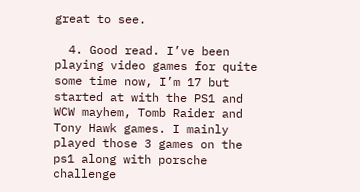great to see.

  4. Good read. I’ve been playing video games for quite some time now, I’m 17 but started at with the PS1 and WCW mayhem, Tomb Raider and Tony Hawk games. I mainly played those 3 games on the ps1 along with porsche challenge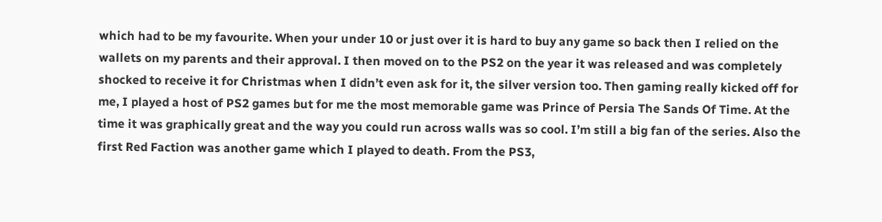which had to be my favourite. When your under 10 or just over it is hard to buy any game so back then I relied on the wallets on my parents and their approval. I then moved on to the PS2 on the year it was released and was completely shocked to receive it for Christmas when I didn’t even ask for it, the silver version too. Then gaming really kicked off for me, I played a host of PS2 games but for me the most memorable game was Prince of Persia The Sands Of Time. At the time it was graphically great and the way you could run across walls was so cool. I’m still a big fan of the series. Also the first Red Faction was another game which I played to death. From the PS3,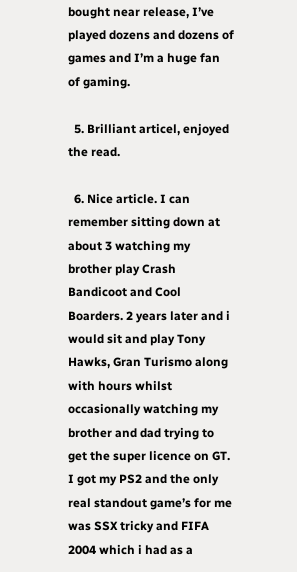bought near release, I’ve played dozens and dozens of games and I’m a huge fan of gaming.

  5. Brilliant articel, enjoyed the read.

  6. Nice article. I can remember sitting down at about 3 watching my brother play Crash Bandicoot and Cool Boarders. 2 years later and i would sit and play Tony Hawks, Gran Turismo along with hours whilst occasionally watching my brother and dad trying to get the super licence on GT. I got my PS2 and the only real standout game’s for me was SSX tricky and FIFA 2004 which i had as a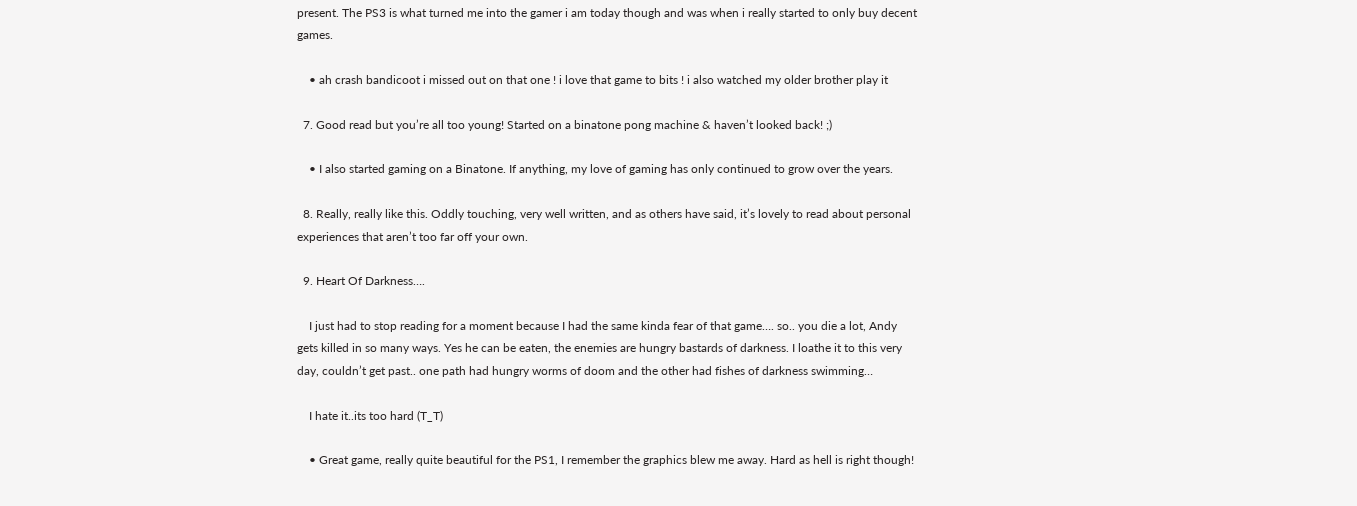present. The PS3 is what turned me into the gamer i am today though and was when i really started to only buy decent games.

    • ah crash bandicoot i missed out on that one ! i love that game to bits ! i also watched my older brother play it

  7. Good read but you’re all too young! Started on a binatone pong machine & haven’t looked back! ;)

    • I also started gaming on a Binatone. If anything, my love of gaming has only continued to grow over the years.

  8. Really, really like this. Oddly touching, very well written, and as others have said, it’s lovely to read about personal experiences that aren’t too far off your own.

  9. Heart Of Darkness….

    I just had to stop reading for a moment because I had the same kinda fear of that game…. so.. you die a lot, Andy gets killed in so many ways. Yes he can be eaten, the enemies are hungry bastards of darkness. I loathe it to this very day, couldn’t get past.. one path had hungry worms of doom and the other had fishes of darkness swimming…

    I hate it..its too hard (T_T)

    • Great game, really quite beautiful for the PS1, I remember the graphics blew me away. Hard as hell is right though!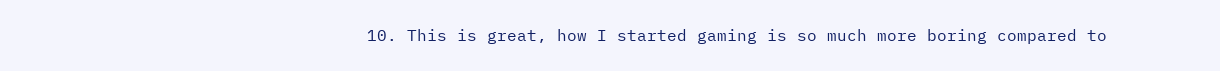10. This is great, how I started gaming is so much more boring compared to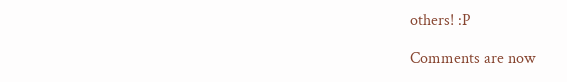others! :P

Comments are now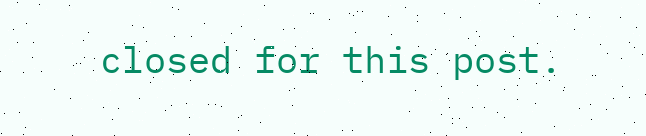closed for this post.